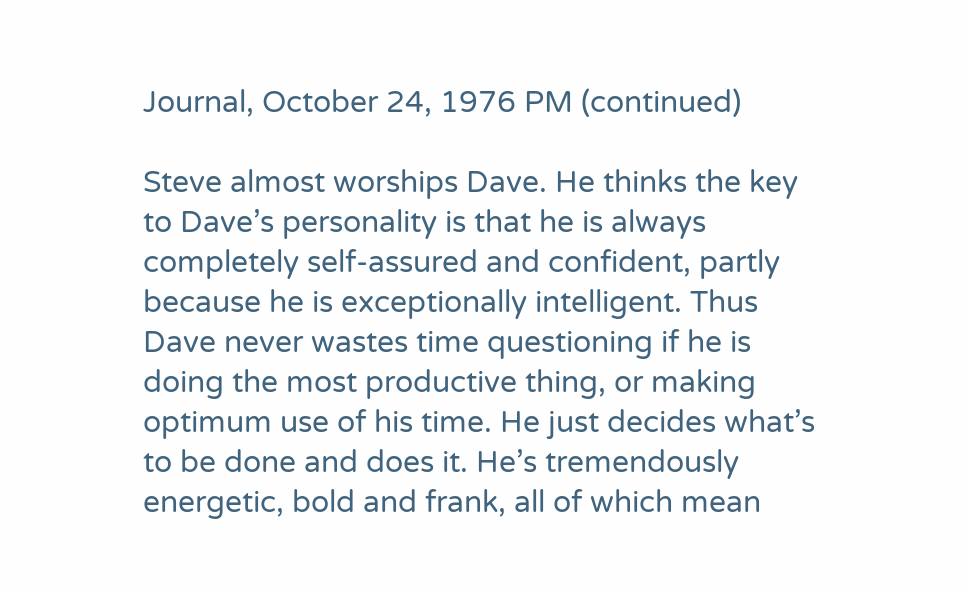Journal, October 24, 1976 PM (continued)

Steve almost worships Dave. He thinks the key to Dave’s personality is that he is always completely self-assured and confident, partly because he is exceptionally intelligent. Thus Dave never wastes time questioning if he is doing the most productive thing, or making optimum use of his time. He just decides what’s to be done and does it. He’s tremendously energetic, bold and frank, all of which mean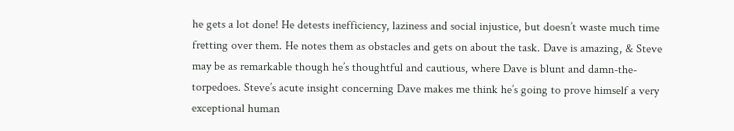he gets a lot done! He detests inefficiency, laziness and social injustice, but doesn’t waste much time fretting over them. He notes them as obstacles and gets on about the task. Dave is amazing, & Steve may be as remarkable though he’s thoughtful and cautious, where Dave is blunt and damn-the-torpedoes. Steve’s acute insight concerning Dave makes me think he’s going to prove himself a very exceptional human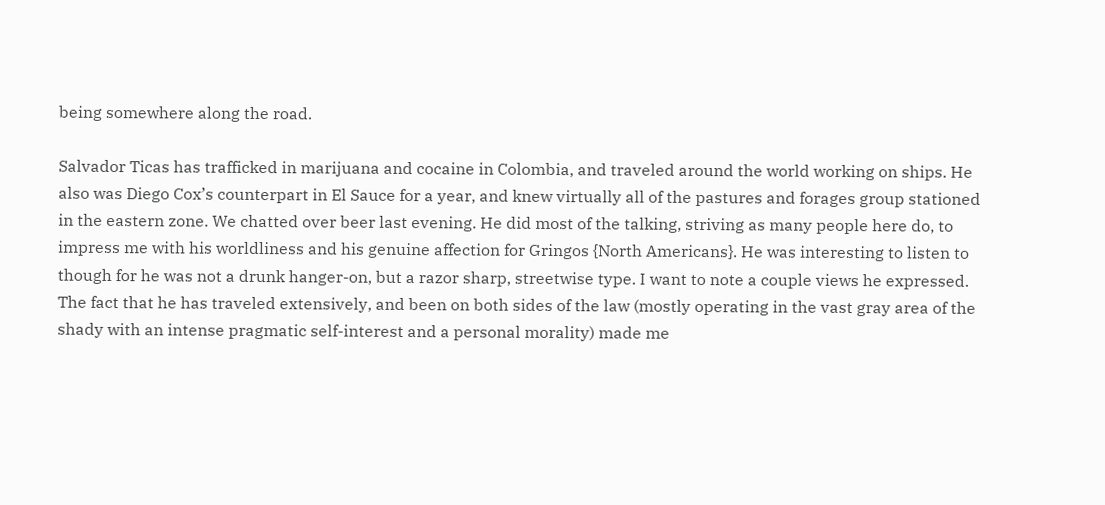being somewhere along the road.

Salvador Ticas has trafficked in marijuana and cocaine in Colombia, and traveled around the world working on ships. He also was Diego Cox’s counterpart in El Sauce for a year, and knew virtually all of the pastures and forages group stationed in the eastern zone. We chatted over beer last evening. He did most of the talking, striving as many people here do, to impress me with his worldliness and his genuine affection for Gringos {North Americans}. He was interesting to listen to though for he was not a drunk hanger-on, but a razor sharp, streetwise type. I want to note a couple views he expressed. The fact that he has traveled extensively, and been on both sides of the law (mostly operating in the vast gray area of the shady with an intense pragmatic self-interest and a personal morality) made me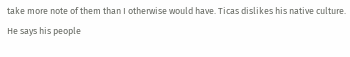take more note of them than I otherwise would have. Ticas dislikes his native culture. He says his people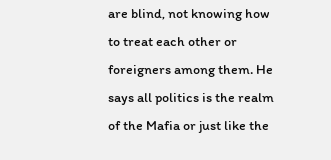are blind, not knowing how to treat each other or foreigners among them. He says all politics is the realm of the Mafia or just like the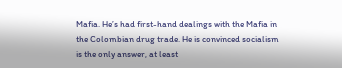Mafia. He’s had first-hand dealings with the Mafia in the Colombian drug trade. He is convinced socialism is the only answer, at least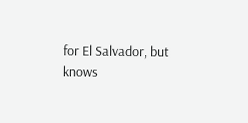for El Salvador, but knows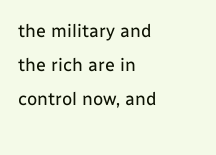the military and the rich are in control now, and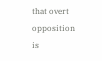that overt opposition is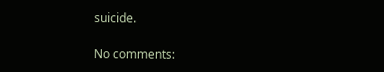suicide.

No comments: